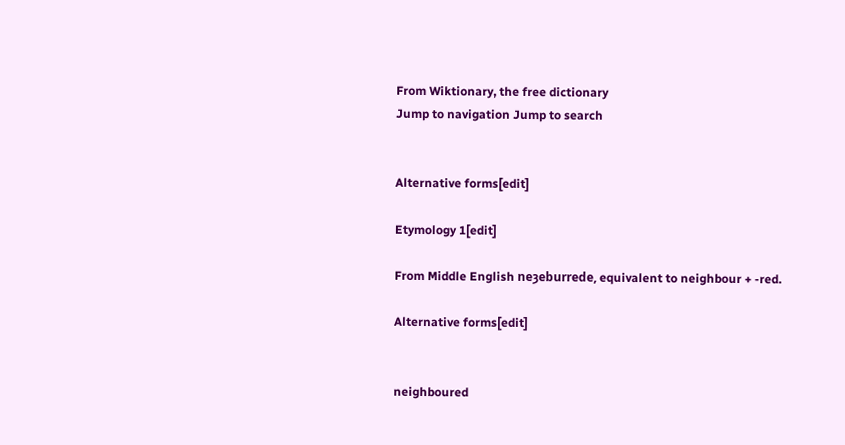From Wiktionary, the free dictionary
Jump to navigation Jump to search


Alternative forms[edit]

Etymology 1[edit]

From Middle English neȝeburrede, equivalent to neighbour + -red.

Alternative forms[edit]


neighboured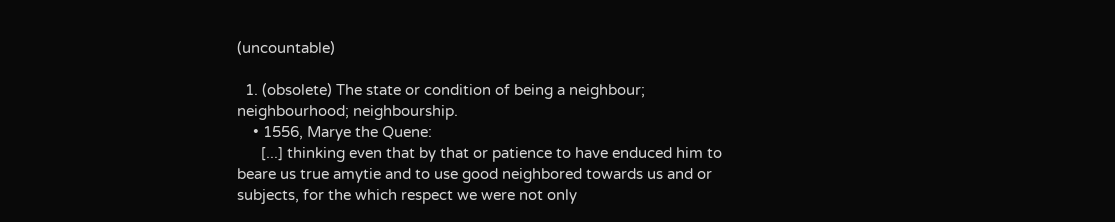(uncountable)

  1. (obsolete) The state or condition of being a neighbour; neighbourhood; neighbourship.
    • 1556, Marye the Quene:
      [...] thinking even that by that or patience to have enduced him to beare us true amytie and to use good neighbored towards us and or subjects, for the which respect we were not only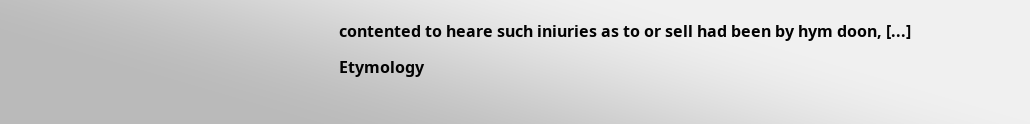contented to heare such iniuries as to or sell had been by hym doon, [...]

Etymology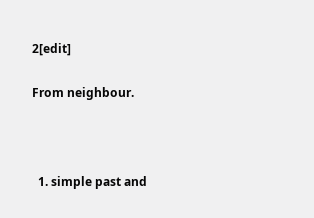2[edit]

From neighbour.



  1. simple past and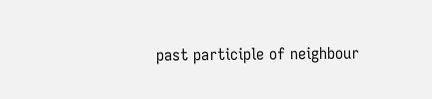past participle of neighbour